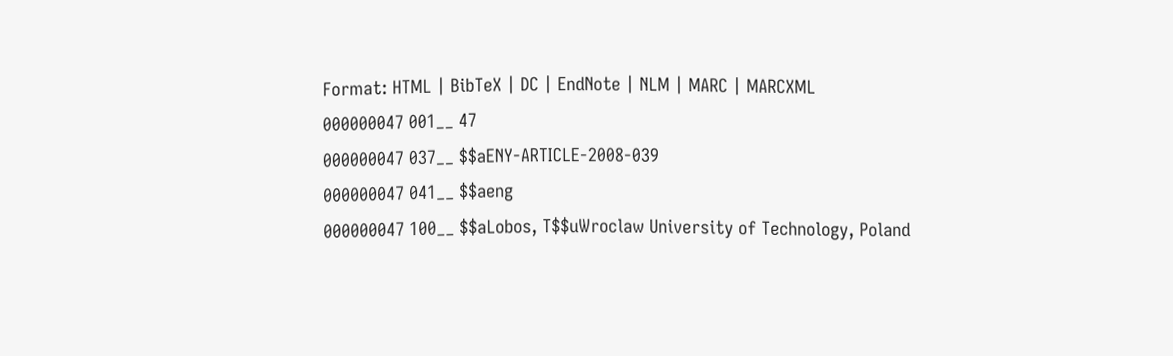Format: HTML | BibTeX | DC | EndNote | NLM | MARC | MARCXML
000000047 001__ 47
000000047 037__ $$aENY-ARTICLE-2008-039
000000047 041__ $$aeng
000000047 100__ $$aLobos, T$$uWroclaw University of Technology, Poland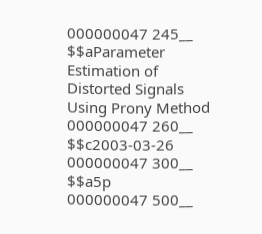000000047 245__ $$aParameter Estimation of Distorted Signals Using Prony Method
000000047 260__ $$c2003-03-26
000000047 300__ $$a5p
000000047 500__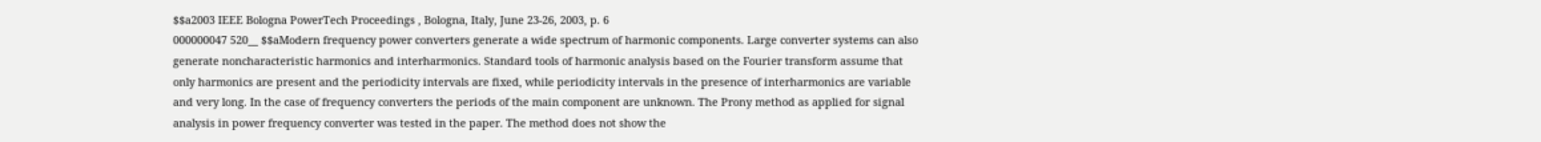$$a2003 IEEE Bologna PowerTech Proceedings , Bologna, Italy, June 23-26, 2003, p. 6
000000047 520__ $$aModern frequency power converters generate a wide spectrum of harmonic components. Large converter systems can also generate noncharacteristic harmonics and interharmonics. Standard tools of harmonic analysis based on the Fourier transform assume that only harmonics are present and the periodicity intervals are fixed, while periodicity intervals in the presence of interharmonics are variable and very long. In the case of frequency converters the periods of the main component are unknown. The Prony method as applied for signal analysis in power frequency converter was tested in the paper. The method does not show the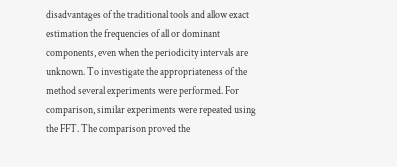disadvantages of the traditional tools and allow exact estimation the frequencies of all or dominant components, even when the periodicity intervals are unknown. To investigate the appropriateness of the method several experiments were performed. For comparison, similar experiments were repeated using the FFT. The comparison proved the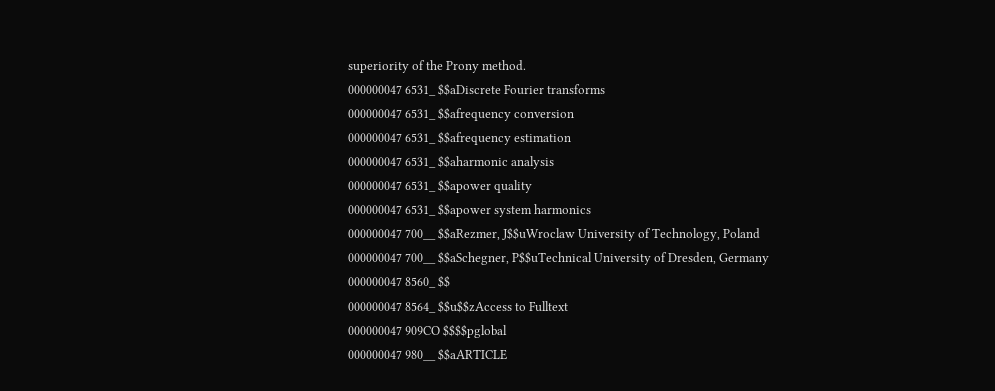superiority of the Prony method.
000000047 6531_ $$aDiscrete Fourier transforms
000000047 6531_ $$afrequency conversion
000000047 6531_ $$afrequency estimation
000000047 6531_ $$aharmonic analysis
000000047 6531_ $$apower quality
000000047 6531_ $$apower system harmonics
000000047 700__ $$aRezmer, J$$uWroclaw University of Technology, Poland
000000047 700__ $$aSchegner, P$$uTechnical University of Dresden, Germany
000000047 8560_ $$
000000047 8564_ $$u$$zAccess to Fulltext
000000047 909CO $$$$pglobal
000000047 980__ $$aARTICLE